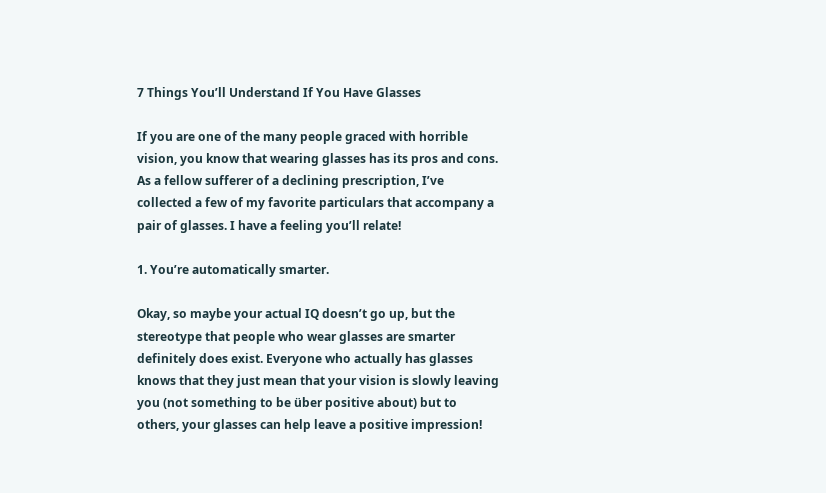7 Things You’ll Understand If You Have Glasses

If you are one of the many people graced with horrible vision, you know that wearing glasses has its pros and cons. As a fellow sufferer of a declining prescription, I’ve collected a few of my favorite particulars that accompany a pair of glasses. I have a feeling you’ll relate!

1. You’re automatically smarter.

Okay, so maybe your actual IQ doesn’t go up, but the stereotype that people who wear glasses are smarter definitely does exist. Everyone who actually has glasses knows that they just mean that your vision is slowly leaving you (not something to be über positive about) but to others, your glasses can help leave a positive impression!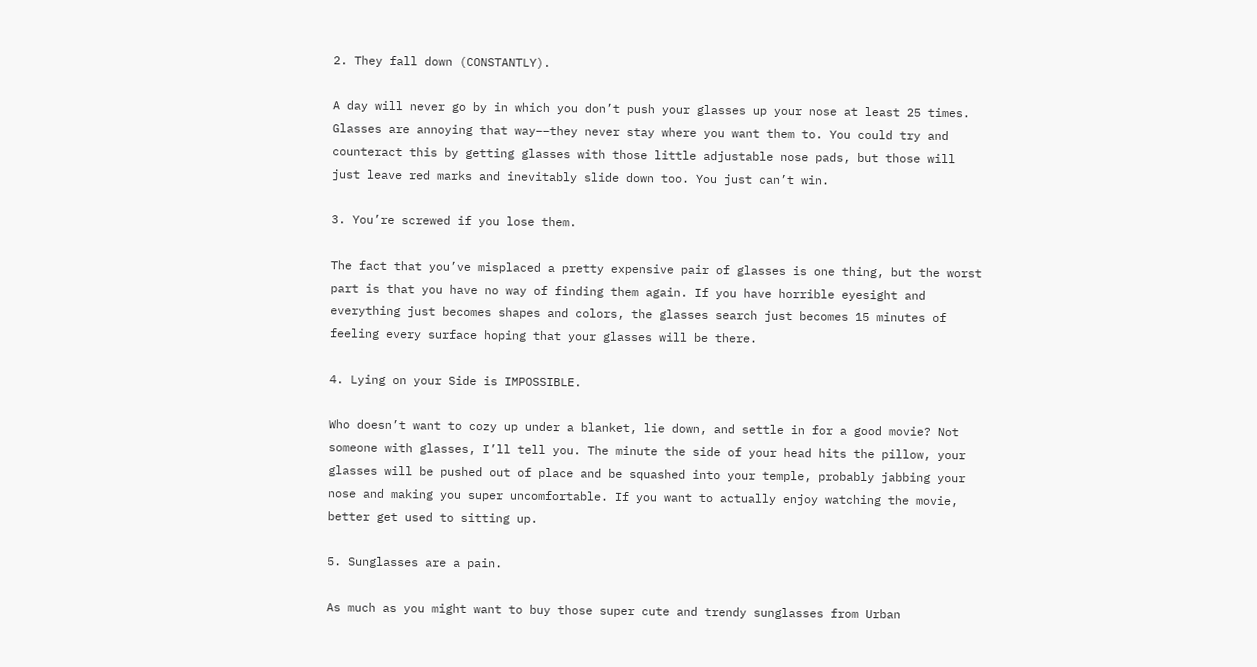2. They fall down (CONSTANTLY).

A day will never go by in which you don’t push your glasses up your nose at least 25 times. Glasses are annoying that way––they never stay where you want them to. You could try and counteract this by getting glasses with those little adjustable nose pads, but those will just leave red marks and inevitably slide down too. You just can’t win.

3. You’re screwed if you lose them.

The fact that you’ve misplaced a pretty expensive pair of glasses is one thing, but the worst part is that you have no way of finding them again. If you have horrible eyesight and everything just becomes shapes and colors, the glasses search just becomes 15 minutes of feeling every surface hoping that your glasses will be there.

4. Lying on your Side is IMPOSSIBLE.

Who doesn’t want to cozy up under a blanket, lie down, and settle in for a good movie? Not someone with glasses, I’ll tell you. The minute the side of your head hits the pillow, your glasses will be pushed out of place and be squashed into your temple, probably jabbing your nose and making you super uncomfortable. If you want to actually enjoy watching the movie, better get used to sitting up.

5. Sunglasses are a pain.

As much as you might want to buy those super cute and trendy sunglasses from Urban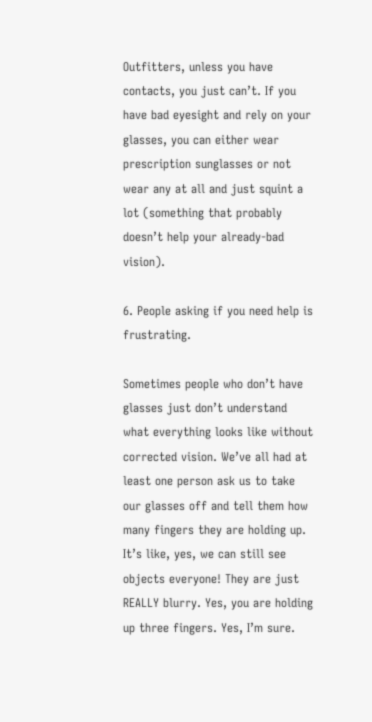Outfitters, unless you have contacts, you just can’t. If you have bad eyesight and rely on your glasses, you can either wear prescription sunglasses or not wear any at all and just squint a lot (something that probably doesn’t help your already-bad vision).

6. People asking if you need help is frustrating.

Sometimes people who don’t have glasses just don’t understand what everything looks like without corrected vision. We’ve all had at least one person ask us to take our glasses off and tell them how many fingers they are holding up. It’s like, yes, we can still see objects everyone! They are just REALLY blurry. Yes, you are holding up three fingers. Yes, I’m sure.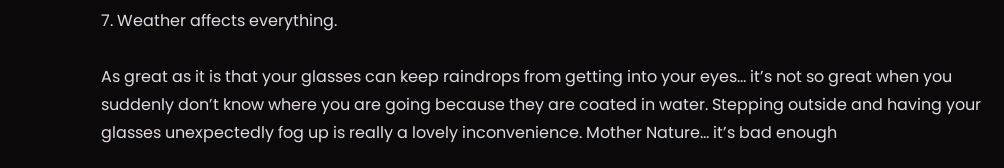7. Weather affects everything.

As great as it is that your glasses can keep raindrops from getting into your eyes… it’s not so great when you suddenly don’t know where you are going because they are coated in water. Stepping outside and having your glasses unexpectedly fog up is really a lovely inconvenience. Mother Nature… it’s bad enough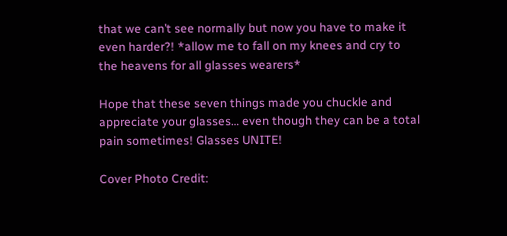that we can’t see normally but now you have to make it even harder?! *allow me to fall on my knees and cry to the heavens for all glasses wearers*

Hope that these seven things made you chuckle and appreciate your glasses… even though they can be a total pain sometimes! Glasses UNITE!

Cover Photo Credit: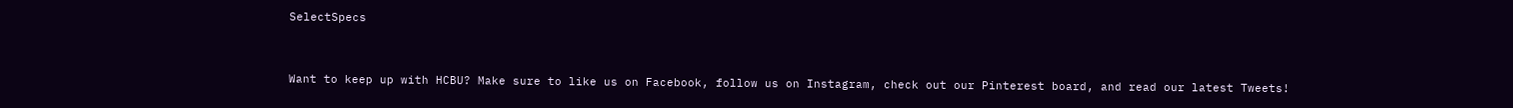SelectSpecs


Want to keep up with HCBU? Make sure to like us on Facebook, follow us on Instagram, check out our Pinterest board, and read our latest Tweets!